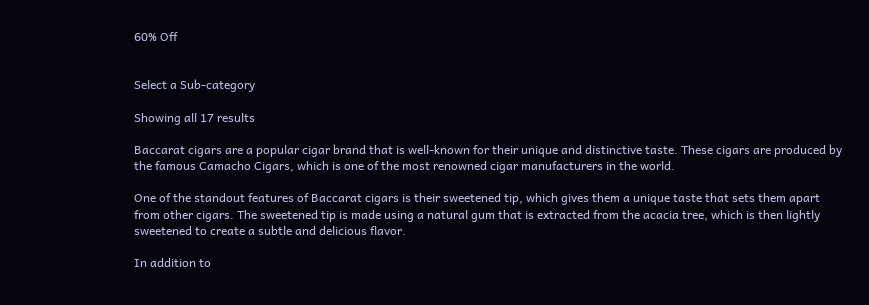60% Off


Select a Sub-category

Showing all 17 results

Baccarat cigars are a popular cigar brand that is well-known for their unique and distinctive taste. These cigars are produced by the famous Camacho Cigars, which is one of the most renowned cigar manufacturers in the world.

One of the standout features of Baccarat cigars is their sweetened tip, which gives them a unique taste that sets them apart from other cigars. The sweetened tip is made using a natural gum that is extracted from the acacia tree, which is then lightly sweetened to create a subtle and delicious flavor.

In addition to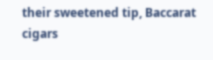their sweetened tip, Baccarat cigars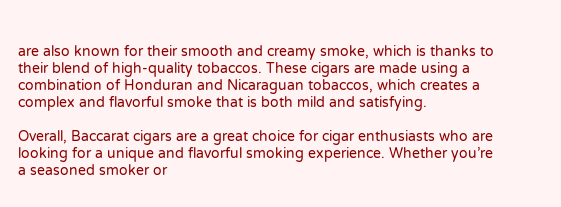are also known for their smooth and creamy smoke, which is thanks to their blend of high-quality tobaccos. These cigars are made using a combination of Honduran and Nicaraguan tobaccos, which creates a complex and flavorful smoke that is both mild and satisfying.

Overall, Baccarat cigars are a great choice for cigar enthusiasts who are looking for a unique and flavorful smoking experience. Whether you’re a seasoned smoker or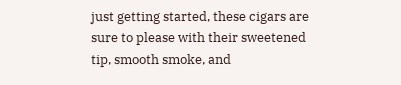just getting started, these cigars are sure to please with their sweetened tip, smooth smoke, and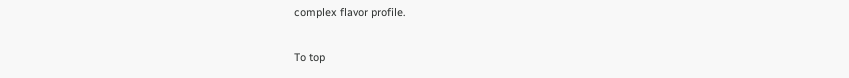complex flavor profile.

To top